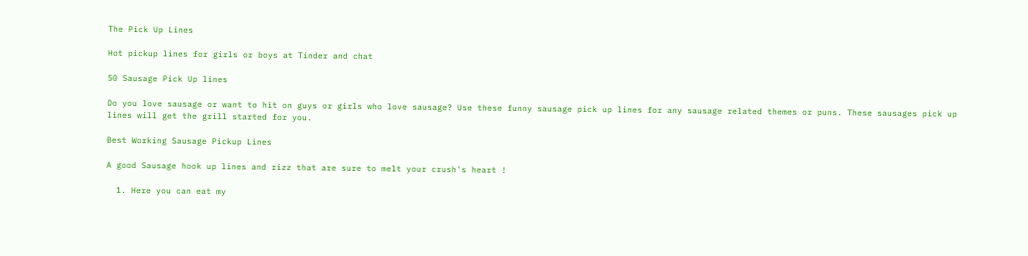The Pick Up Lines

Hot pickup lines for girls or boys at Tinder and chat

50 Sausage Pick Up lines

Do you love sausage or want to hit on guys or girls who love sausage? Use these funny sausage pick up lines for any sausage related themes or puns. These sausages pick up lines will get the grill started for you.

Best Working Sausage Pickup Lines

A good Sausage hook up lines and rizz that are sure to melt your crush's heart !

  1. Here you can eat my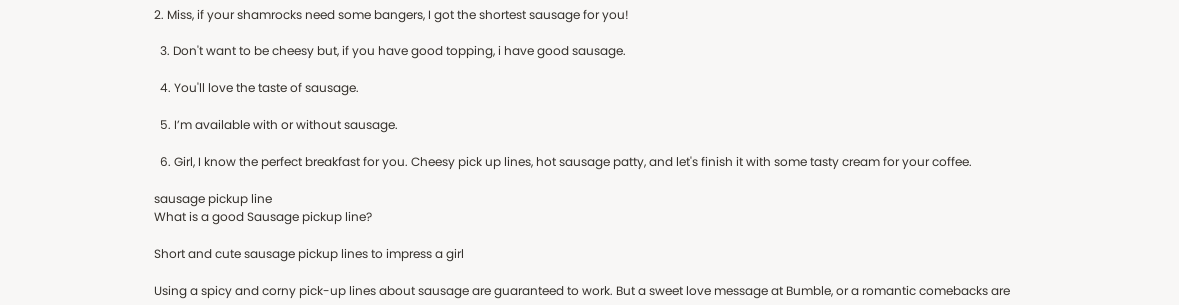2. Miss, if your shamrocks need some bangers, I got the shortest sausage for you!

  3. Don't want to be cheesy but, if you have good topping, i have good sausage.

  4. You'll love the taste of sausage.

  5. I’m available with or without sausage.

  6. Girl, I know the perfect breakfast for you. Cheesy pick up lines, hot sausage patty, and let's finish it with some tasty cream for your coffee.

sausage pickup line
What is a good Sausage pickup line?

Short and cute sausage pickup lines to impress a girl

Using a spicy and corny pick-up lines about sausage are guaranteed to work. But a sweet love message at Bumble, or a romantic comebacks are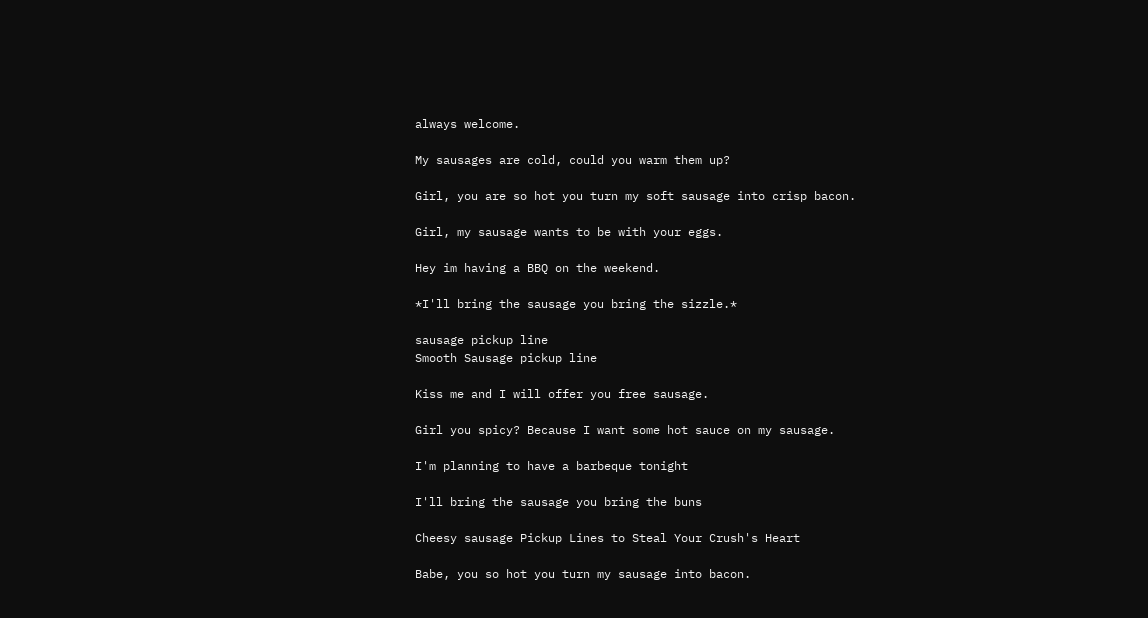always welcome.

My sausages are cold, could you warm them up?

Girl, you are so hot you turn my soft sausage into crisp bacon.

Girl, my sausage wants to be with your eggs.

Hey im having a BBQ on the weekend.

*I'll bring the sausage you bring the sizzle.*

sausage pickup line
Smooth Sausage pickup line

Kiss me and I will offer you free sausage.

Girl you spicy? Because I want some hot sauce on my sausage.

I'm planning to have a barbeque tonight

I'll bring the sausage you bring the buns

Cheesy sausage Pickup Lines to Steal Your Crush's Heart

Babe, you so hot you turn my sausage into bacon.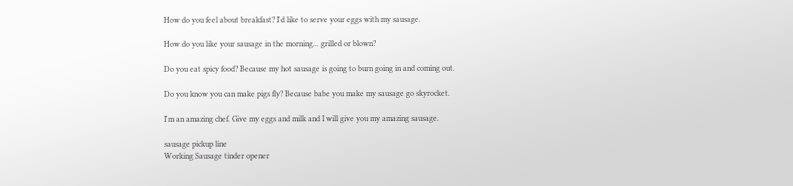How do you feel about breakfast? I'd like to serve your eggs with my sausage.

How do you like your sausage in the morning... grilled or blown?

Do you eat spicy food? Because my hot sausage is going to burn going in and coming out.

Do you know you can make pigs fly? Because babe you make my sausage go skyrocket.

I'm an amazing chef. Give my eggs and milk and I will give you my amazing sausage.

sausage pickup line
Working Sausage tinder opener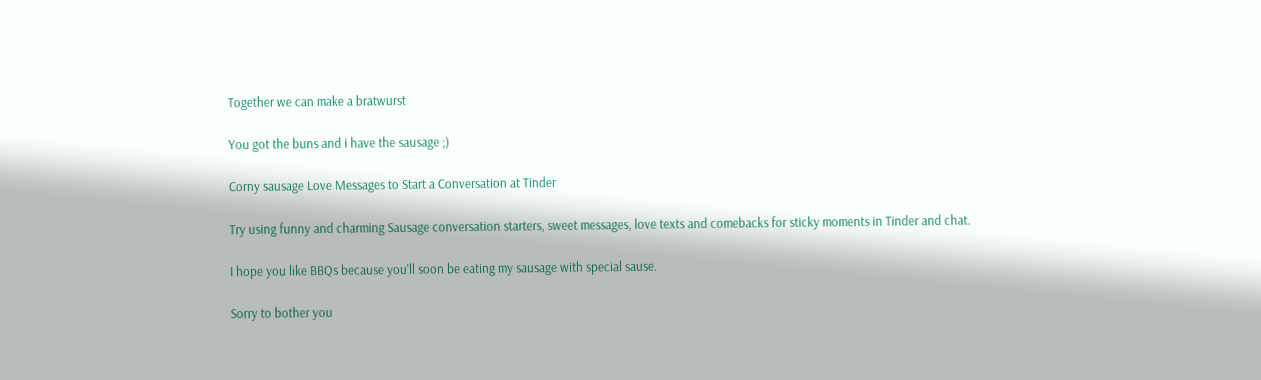Together we can make a bratwurst

You got the buns and i have the sausage ;)

Corny sausage Love Messages to Start a Conversation at Tinder

Try using funny and charming Sausage conversation starters, sweet messages, love texts and comebacks for sticky moments in Tinder and chat.

I hope you like BBQs because you'll soon be eating my sausage with special sause.

Sorry to bother you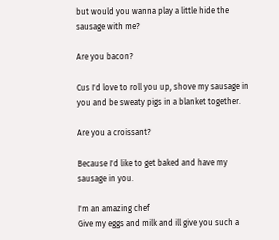but would you wanna play a little hide the sausage with me?

Are you bacon?

Cus I'd love to roll you up, shove my sausage in you and be sweaty pigs in a blanket together.

Are you a croissant?

Because I'd like to get baked and have my sausage in you.

I'm an amazing chef
Give my eggs and milk and ill give you such a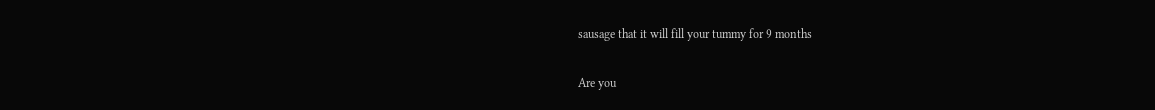sausage that it will fill your tummy for 9 months

Are you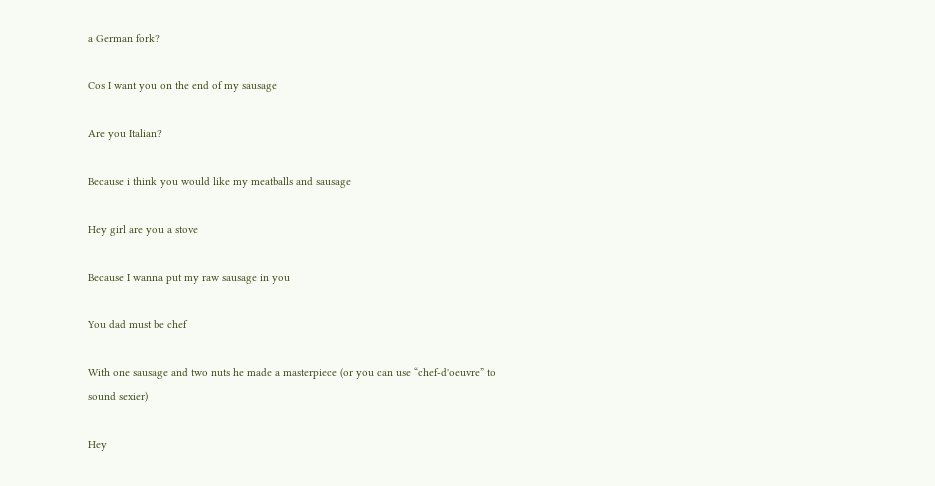a German fork?

Cos I want you on the end of my sausage

Are you Italian?

Because i think you would like my meatballs and sausage

Hey girl are you a stove

Because I wanna put my raw sausage in you

You dad must be chef

With one sausage and two nuts he made a masterpiece (or you can use “chef-d'oeuvre” to sound sexier)

Hey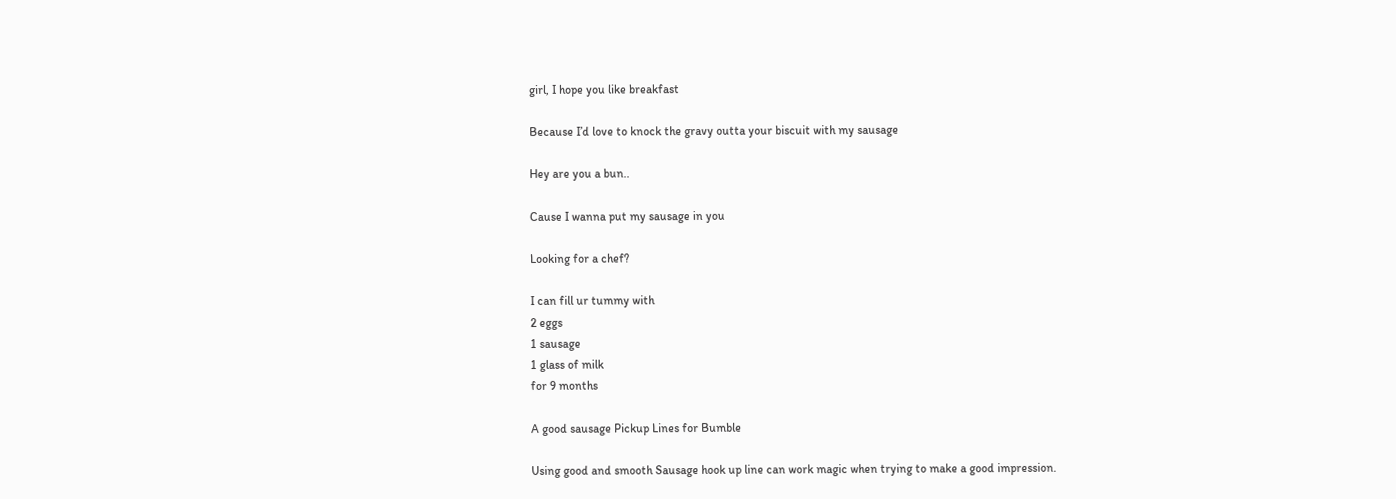girl, I hope you like breakfast

Because I’d love to knock the gravy outta your biscuit with my sausage

Hey are you a bun..

Cause I wanna put my sausage in you

Looking for a chef?

I can fill ur tummy with
2 eggs
1 sausage
1 glass of milk
for 9 months

A good sausage Pickup Lines for Bumble

Using good and smooth Sausage hook up line can work magic when trying to make a good impression.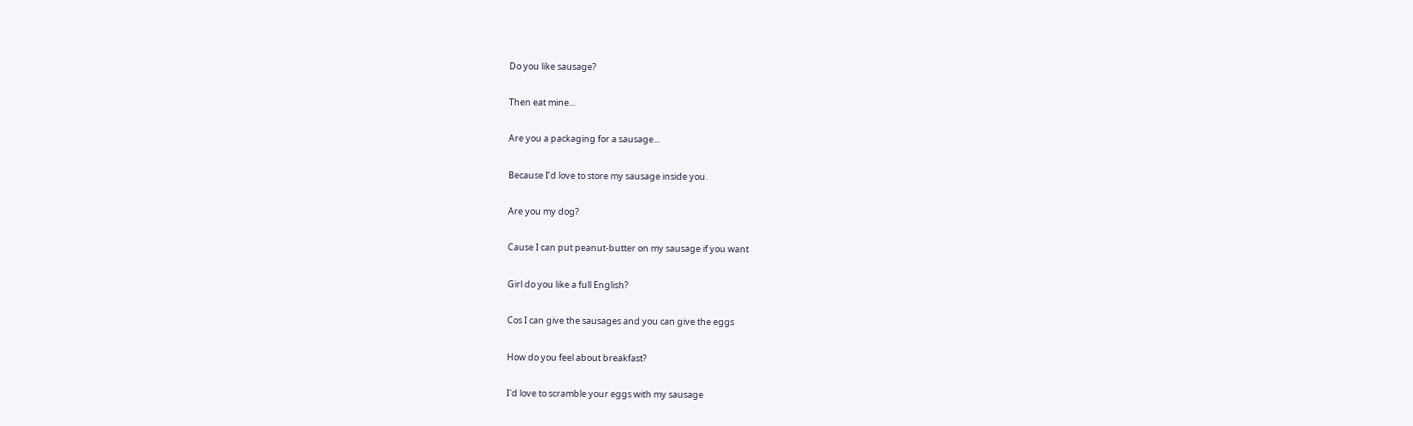Do you like sausage?

Then eat mine...

Are you a packaging for a sausage...

Because I’d love to store my sausage inside you.

Are you my dog?

Cause I can put peanut-butter on my sausage if you want

Girl do you like a full English?

Cos I can give the sausages and you can give the eggs

How do you feel about breakfast?

I'd love to scramble your eggs with my sausage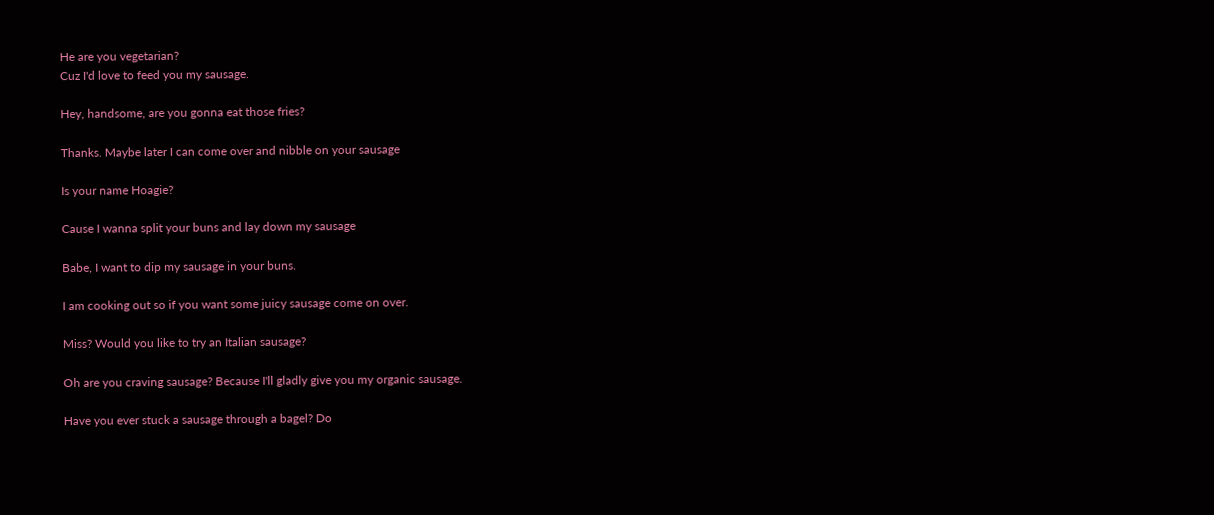He are you vegetarian?
Cuz I'd love to feed you my sausage.

Hey, handsome, are you gonna eat those fries?

Thanks. Maybe later I can come over and nibble on your sausage

Is your name Hoagie?

Cause I wanna split your buns and lay down my sausage

Babe, I want to dip my sausage in your buns.

I am cooking out so if you want some juicy sausage come on over.

Miss? Would you like to try an Italian sausage?

Oh are you craving sausage? Because I'll gladly give you my organic sausage.

Have you ever stuck a sausage through a bagel? Do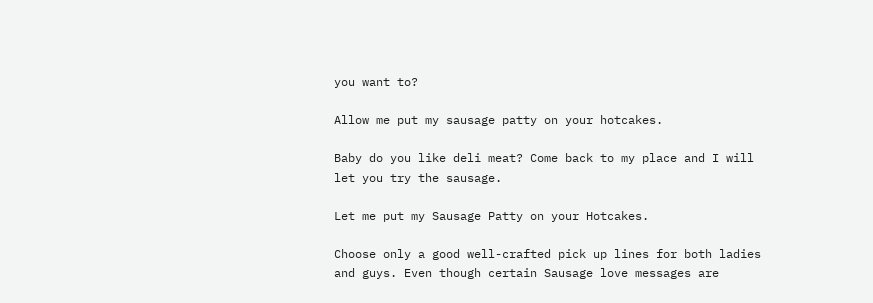you want to?

Allow me put my sausage patty on your hotcakes.

Baby do you like deli meat? Come back to my place and I will let you try the sausage.

Let me put my Sausage Patty on your Hotcakes.

Choose only a good well-crafted pick up lines for both ladies and guys. Even though certain Sausage love messages are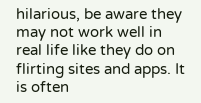hilarious, be aware they may not work well in real life like they do on flirting sites and apps. It is often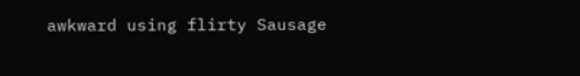awkward using flirty Sausage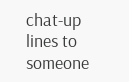chat-up lines to someone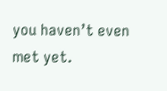you haven’t even met yet.